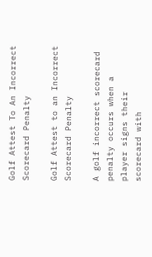Golf Attest To An Incorrect Scorecard Penalty

Golf Attest to an Incorrect Scorecard Penalty

A golf incorrect scorecard penalty occurs when a player signs their scorecard with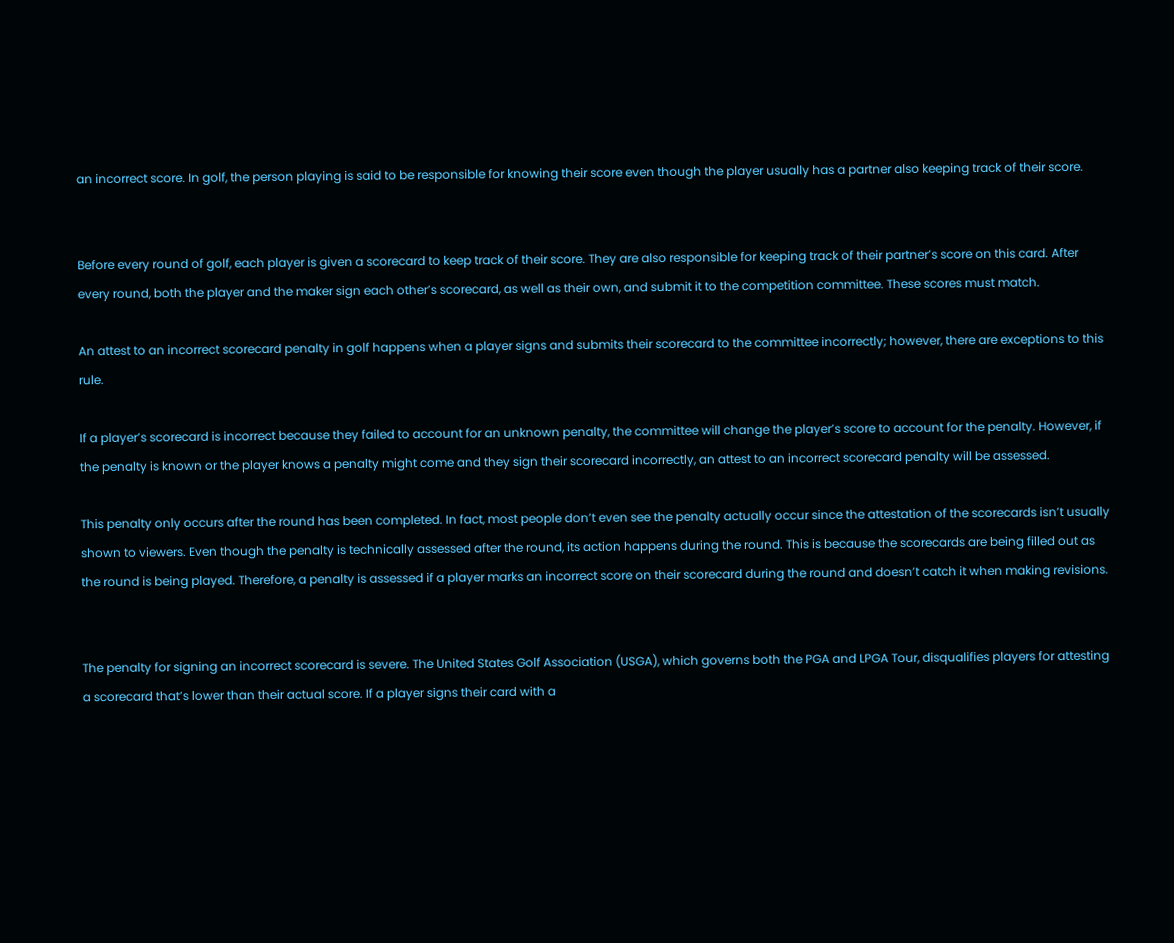an incorrect score. In golf, the person playing is said to be responsible for knowing their score even though the player usually has a partner also keeping track of their score.


Before every round of golf, each player is given a scorecard to keep track of their score. They are also responsible for keeping track of their partner’s score on this card. After every round, both the player and the maker sign each other’s scorecard, as well as their own, and submit it to the competition committee. These scores must match.

An attest to an incorrect scorecard penalty in golf happens when a player signs and submits their scorecard to the committee incorrectly; however, there are exceptions to this rule.

If a player’s scorecard is incorrect because they failed to account for an unknown penalty, the committee will change the player’s score to account for the penalty. However, if the penalty is known or the player knows a penalty might come and they sign their scorecard incorrectly, an attest to an incorrect scorecard penalty will be assessed.

This penalty only occurs after the round has been completed. In fact, most people don’t even see the penalty actually occur since the attestation of the scorecards isn’t usually shown to viewers. Even though the penalty is technically assessed after the round, its action happens during the round. This is because the scorecards are being filled out as the round is being played. Therefore, a penalty is assessed if a player marks an incorrect score on their scorecard during the round and doesn’t catch it when making revisions.


The penalty for signing an incorrect scorecard is severe. The United States Golf Association (USGA), which governs both the PGA and LPGA Tour, disqualifies players for attesting a scorecard that’s lower than their actual score. If a player signs their card with a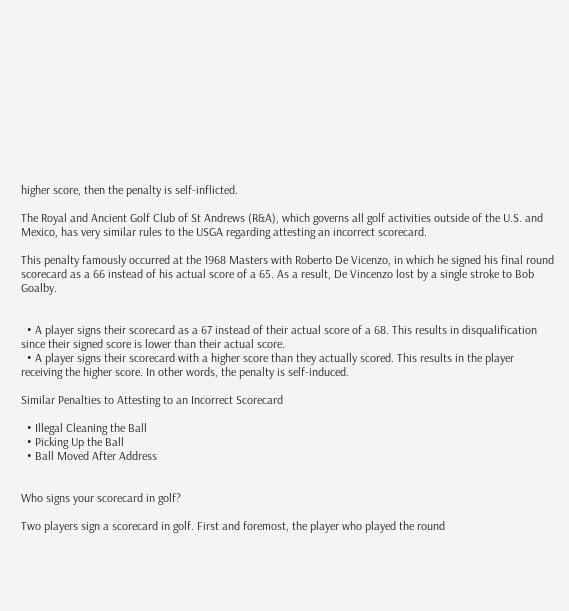higher score, then the penalty is self-inflicted.

The Royal and Ancient Golf Club of St Andrews (R&A), which governs all golf activities outside of the U.S. and Mexico, has very similar rules to the USGA regarding attesting an incorrect scorecard.

This penalty famously occurred at the 1968 Masters with Roberto De Vicenzo, in which he signed his final round scorecard as a 66 instead of his actual score of a 65. As a result, De Vincenzo lost by a single stroke to Bob Goalby.


  • A player signs their scorecard as a 67 instead of their actual score of a 68. This results in disqualification since their signed score is lower than their actual score.
  • A player signs their scorecard with a higher score than they actually scored. This results in the player receiving the higher score. In other words, the penalty is self-induced.

Similar Penalties to Attesting to an Incorrect Scorecard

  • Illegal Cleaning the Ball
  • Picking Up the Ball
  • Ball Moved After Address


Who signs your scorecard in golf?

Two players sign a scorecard in golf. First and foremost, the player who played the round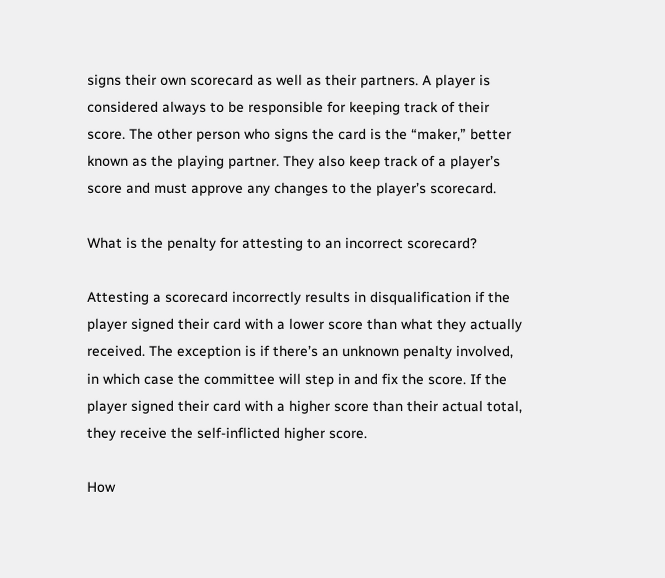signs their own scorecard as well as their partners. A player is considered always to be responsible for keeping track of their score. The other person who signs the card is the “maker,” better known as the playing partner. They also keep track of a player’s score and must approve any changes to the player’s scorecard.

What is the penalty for attesting to an incorrect scorecard?

Attesting a scorecard incorrectly results in disqualification if the player signed their card with a lower score than what they actually received. The exception is if there’s an unknown penalty involved, in which case the committee will step in and fix the score. If the player signed their card with a higher score than their actual total, they receive the self-inflicted higher score.

How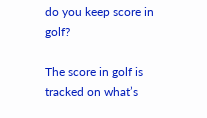do you keep score in golf?

The score in golf is tracked on what’s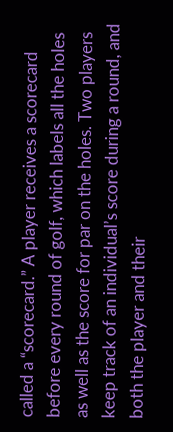called a “scorecard.” A player receives a scorecard before every round of golf, which labels all the holes as well as the score for par on the holes. Two players keep track of an individual’s score during a round, and both the player and their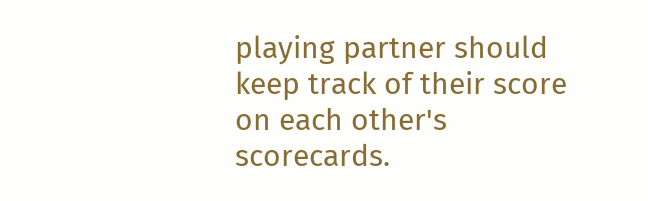playing partner should keep track of their score on each other's scorecards.